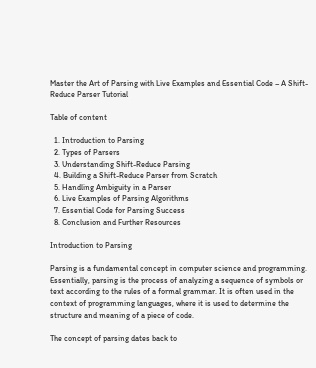Master the Art of Parsing with Live Examples and Essential Code – A Shift-Reduce Parser Tutorial

Table of content

  1. Introduction to Parsing
  2. Types of Parsers
  3. Understanding Shift-Reduce Parsing
  4. Building a Shift-Reduce Parser from Scratch
  5. Handling Ambiguity in a Parser
  6. Live Examples of Parsing Algorithms
  7. Essential Code for Parsing Success
  8. Conclusion and Further Resources

Introduction to Parsing

Parsing is a fundamental concept in computer science and programming. Essentially, parsing is the process of analyzing a sequence of symbols or text according to the rules of a formal grammar. It is often used in the context of programming languages, where it is used to determine the structure and meaning of a piece of code.

The concept of parsing dates back to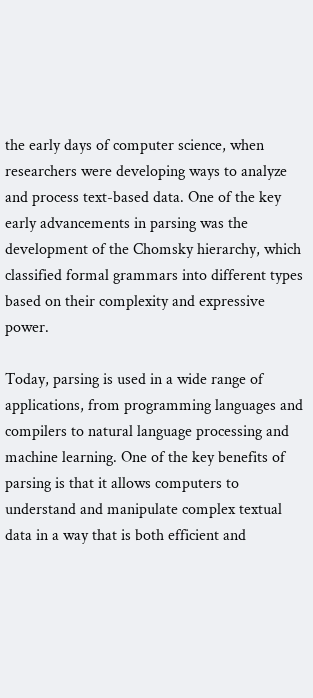the early days of computer science, when researchers were developing ways to analyze and process text-based data. One of the key early advancements in parsing was the development of the Chomsky hierarchy, which classified formal grammars into different types based on their complexity and expressive power.

Today, parsing is used in a wide range of applications, from programming languages and compilers to natural language processing and machine learning. One of the key benefits of parsing is that it allows computers to understand and manipulate complex textual data in a way that is both efficient and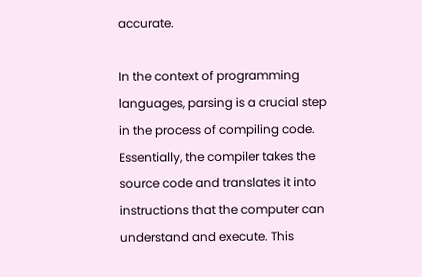accurate.

In the context of programming languages, parsing is a crucial step in the process of compiling code. Essentially, the compiler takes the source code and translates it into instructions that the computer can understand and execute. This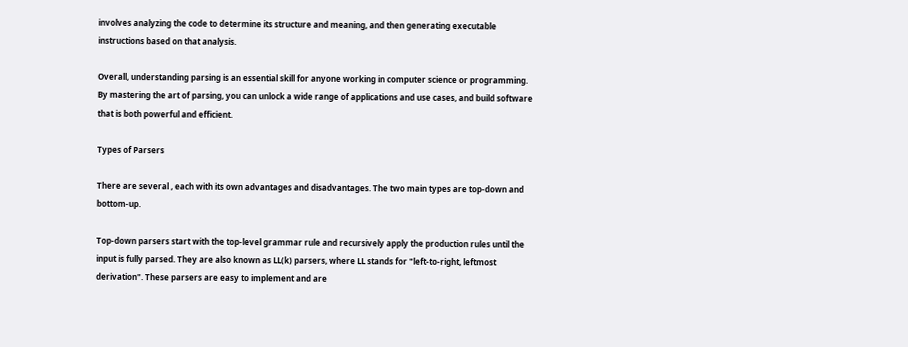involves analyzing the code to determine its structure and meaning, and then generating executable instructions based on that analysis.

Overall, understanding parsing is an essential skill for anyone working in computer science or programming. By mastering the art of parsing, you can unlock a wide range of applications and use cases, and build software that is both powerful and efficient.

Types of Parsers

There are several , each with its own advantages and disadvantages. The two main types are top-down and bottom-up.

Top-down parsers start with the top-level grammar rule and recursively apply the production rules until the input is fully parsed. They are also known as LL(k) parsers, where LL stands for "left-to-right, leftmost derivation". These parsers are easy to implement and are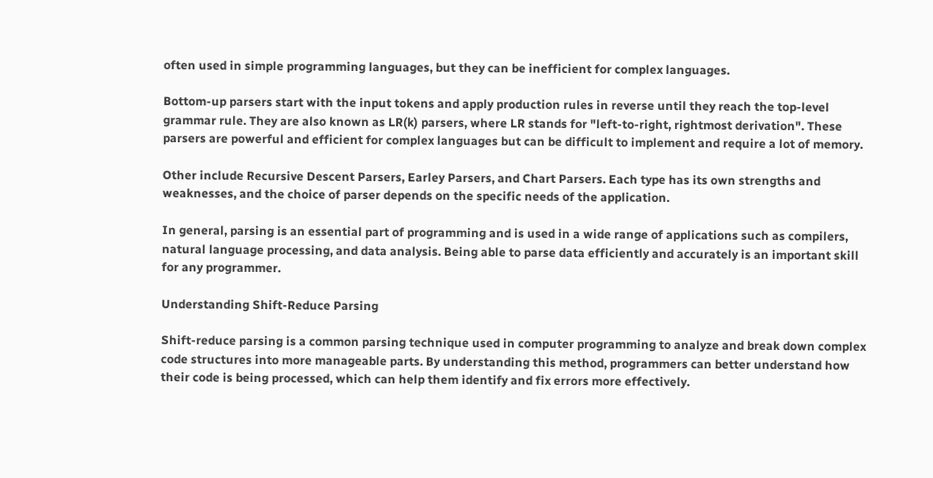often used in simple programming languages, but they can be inefficient for complex languages.

Bottom-up parsers start with the input tokens and apply production rules in reverse until they reach the top-level grammar rule. They are also known as LR(k) parsers, where LR stands for "left-to-right, rightmost derivation". These parsers are powerful and efficient for complex languages but can be difficult to implement and require a lot of memory.

Other include Recursive Descent Parsers, Earley Parsers, and Chart Parsers. Each type has its own strengths and weaknesses, and the choice of parser depends on the specific needs of the application.

In general, parsing is an essential part of programming and is used in a wide range of applications such as compilers, natural language processing, and data analysis. Being able to parse data efficiently and accurately is an important skill for any programmer.

Understanding Shift-Reduce Parsing

Shift-reduce parsing is a common parsing technique used in computer programming to analyze and break down complex code structures into more manageable parts. By understanding this method, programmers can better understand how their code is being processed, which can help them identify and fix errors more effectively.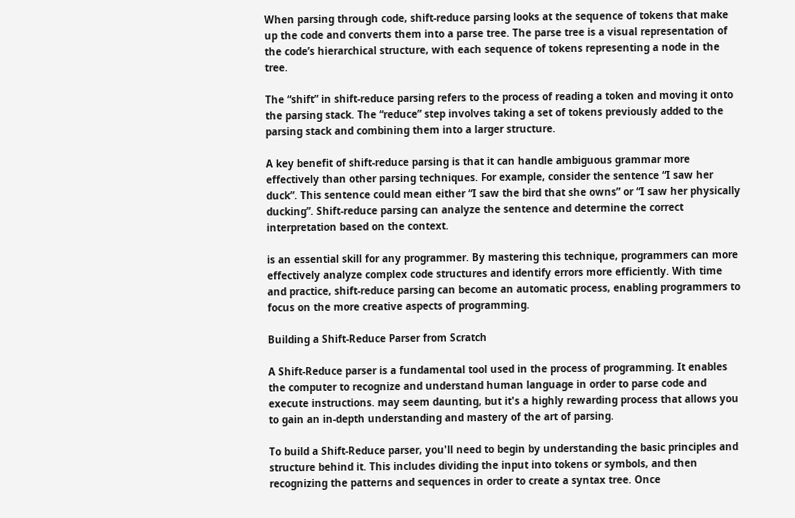When parsing through code, shift-reduce parsing looks at the sequence of tokens that make up the code and converts them into a parse tree. The parse tree is a visual representation of the code’s hierarchical structure, with each sequence of tokens representing a node in the tree.

The “shift” in shift-reduce parsing refers to the process of reading a token and moving it onto the parsing stack. The “reduce” step involves taking a set of tokens previously added to the parsing stack and combining them into a larger structure.

A key benefit of shift-reduce parsing is that it can handle ambiguous grammar more effectively than other parsing techniques. For example, consider the sentence “I saw her duck”. This sentence could mean either “I saw the bird that she owns” or “I saw her physically ducking”. Shift-reduce parsing can analyze the sentence and determine the correct interpretation based on the context.

is an essential skill for any programmer. By mastering this technique, programmers can more effectively analyze complex code structures and identify errors more efficiently. With time and practice, shift-reduce parsing can become an automatic process, enabling programmers to focus on the more creative aspects of programming.

Building a Shift-Reduce Parser from Scratch

A Shift-Reduce parser is a fundamental tool used in the process of programming. It enables the computer to recognize and understand human language in order to parse code and execute instructions. may seem daunting, but it's a highly rewarding process that allows you to gain an in-depth understanding and mastery of the art of parsing.

To build a Shift-Reduce parser, you'll need to begin by understanding the basic principles and structure behind it. This includes dividing the input into tokens or symbols, and then recognizing the patterns and sequences in order to create a syntax tree. Once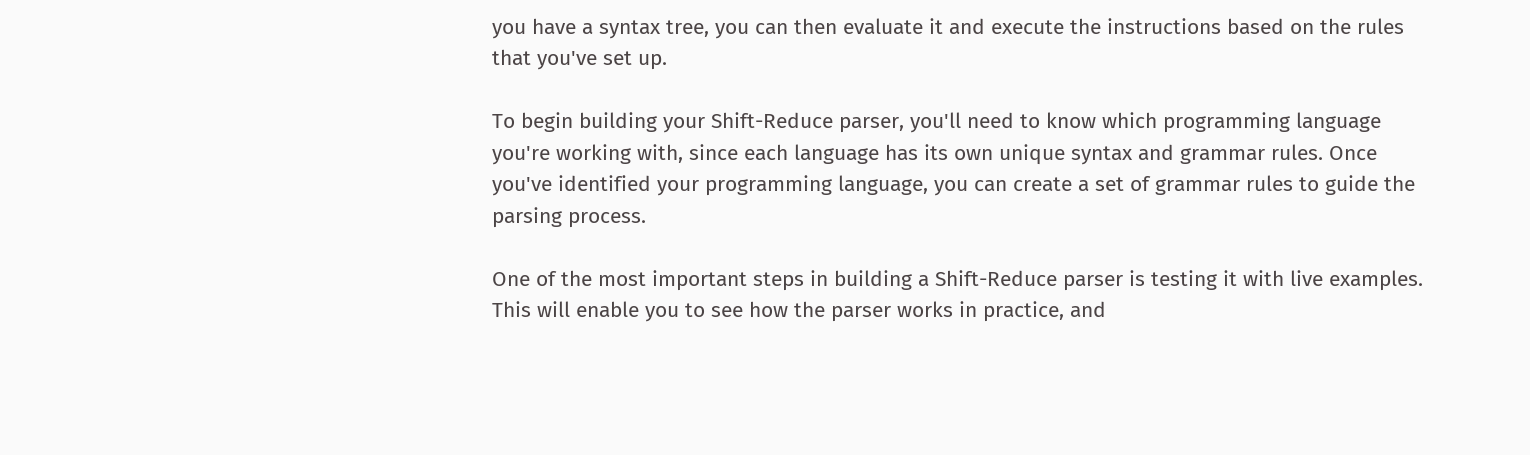you have a syntax tree, you can then evaluate it and execute the instructions based on the rules that you've set up.

To begin building your Shift-Reduce parser, you'll need to know which programming language you're working with, since each language has its own unique syntax and grammar rules. Once you've identified your programming language, you can create a set of grammar rules to guide the parsing process.

One of the most important steps in building a Shift-Reduce parser is testing it with live examples. This will enable you to see how the parser works in practice, and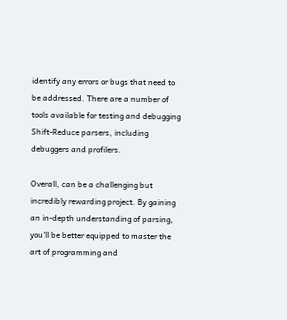identify any errors or bugs that need to be addressed. There are a number of tools available for testing and debugging Shift-Reduce parsers, including debuggers and profilers.

Overall, can be a challenging but incredibly rewarding project. By gaining an in-depth understanding of parsing, you'll be better equipped to master the art of programming and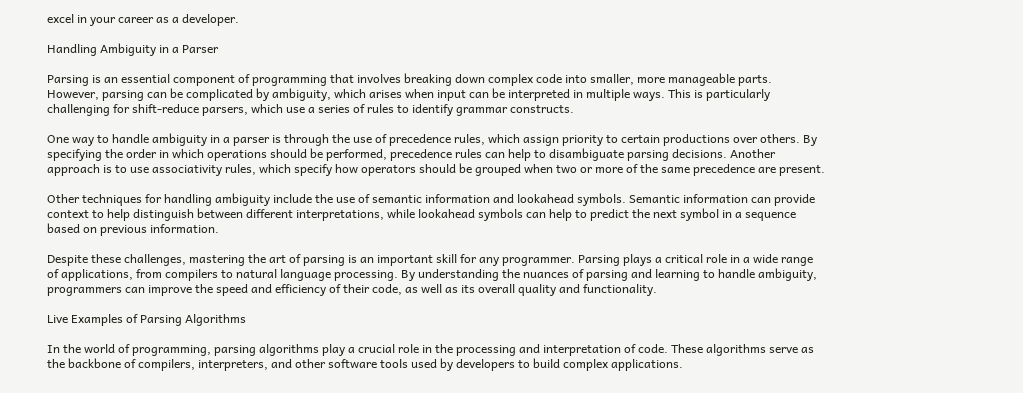excel in your career as a developer.

Handling Ambiguity in a Parser

Parsing is an essential component of programming that involves breaking down complex code into smaller, more manageable parts. However, parsing can be complicated by ambiguity, which arises when input can be interpreted in multiple ways. This is particularly challenging for shift-reduce parsers, which use a series of rules to identify grammar constructs.

One way to handle ambiguity in a parser is through the use of precedence rules, which assign priority to certain productions over others. By specifying the order in which operations should be performed, precedence rules can help to disambiguate parsing decisions. Another approach is to use associativity rules, which specify how operators should be grouped when two or more of the same precedence are present.

Other techniques for handling ambiguity include the use of semantic information and lookahead symbols. Semantic information can provide context to help distinguish between different interpretations, while lookahead symbols can help to predict the next symbol in a sequence based on previous information.

Despite these challenges, mastering the art of parsing is an important skill for any programmer. Parsing plays a critical role in a wide range of applications, from compilers to natural language processing. By understanding the nuances of parsing and learning to handle ambiguity, programmers can improve the speed and efficiency of their code, as well as its overall quality and functionality.

Live Examples of Parsing Algorithms

In the world of programming, parsing algorithms play a crucial role in the processing and interpretation of code. These algorithms serve as the backbone of compilers, interpreters, and other software tools used by developers to build complex applications.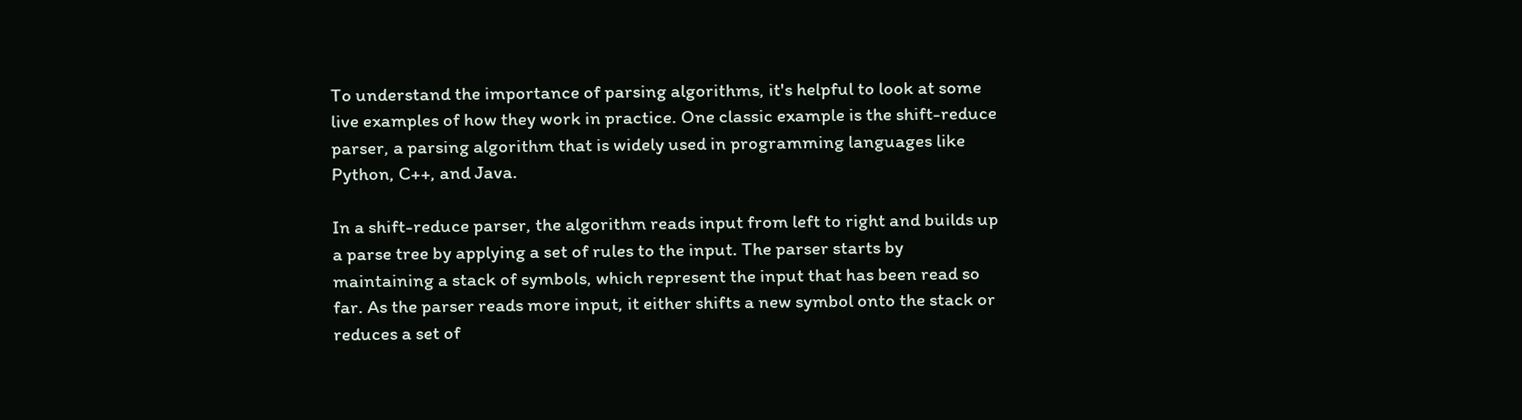To understand the importance of parsing algorithms, it's helpful to look at some live examples of how they work in practice. One classic example is the shift-reduce parser, a parsing algorithm that is widely used in programming languages like Python, C++, and Java.

In a shift-reduce parser, the algorithm reads input from left to right and builds up a parse tree by applying a set of rules to the input. The parser starts by maintaining a stack of symbols, which represent the input that has been read so far. As the parser reads more input, it either shifts a new symbol onto the stack or reduces a set of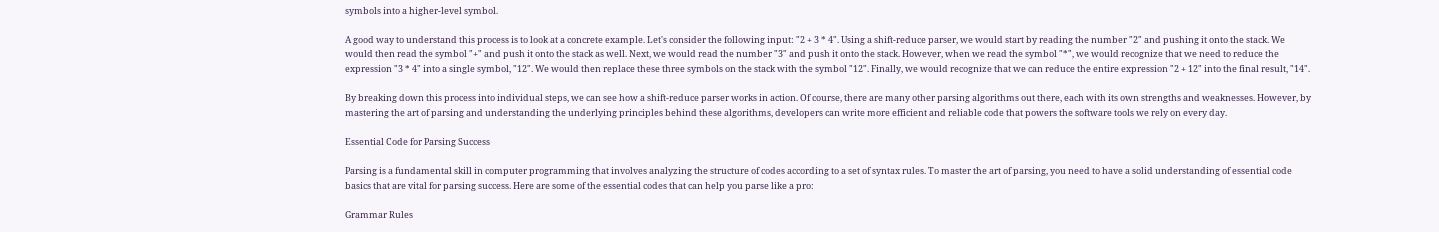symbols into a higher-level symbol.

A good way to understand this process is to look at a concrete example. Let's consider the following input: "2 + 3 * 4". Using a shift-reduce parser, we would start by reading the number "2" and pushing it onto the stack. We would then read the symbol "+" and push it onto the stack as well. Next, we would read the number "3" and push it onto the stack. However, when we read the symbol "*", we would recognize that we need to reduce the expression "3 * 4" into a single symbol, "12". We would then replace these three symbols on the stack with the symbol "12". Finally, we would recognize that we can reduce the entire expression "2 + 12" into the final result, "14".

By breaking down this process into individual steps, we can see how a shift-reduce parser works in action. Of course, there are many other parsing algorithms out there, each with its own strengths and weaknesses. However, by mastering the art of parsing and understanding the underlying principles behind these algorithms, developers can write more efficient and reliable code that powers the software tools we rely on every day.

Essential Code for Parsing Success

Parsing is a fundamental skill in computer programming that involves analyzing the structure of codes according to a set of syntax rules. To master the art of parsing, you need to have a solid understanding of essential code basics that are vital for parsing success. Here are some of the essential codes that can help you parse like a pro:

Grammar Rules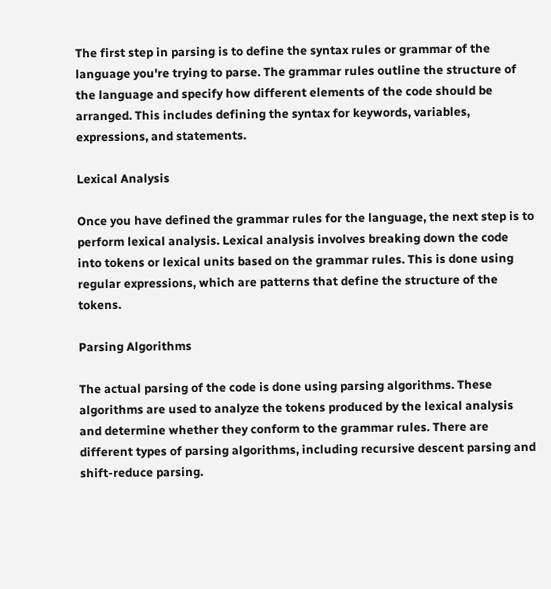The first step in parsing is to define the syntax rules or grammar of the language you're trying to parse. The grammar rules outline the structure of the language and specify how different elements of the code should be arranged. This includes defining the syntax for keywords, variables, expressions, and statements.

Lexical Analysis

Once you have defined the grammar rules for the language, the next step is to perform lexical analysis. Lexical analysis involves breaking down the code into tokens or lexical units based on the grammar rules. This is done using regular expressions, which are patterns that define the structure of the tokens.

Parsing Algorithms

The actual parsing of the code is done using parsing algorithms. These algorithms are used to analyze the tokens produced by the lexical analysis and determine whether they conform to the grammar rules. There are different types of parsing algorithms, including recursive descent parsing and shift-reduce parsing.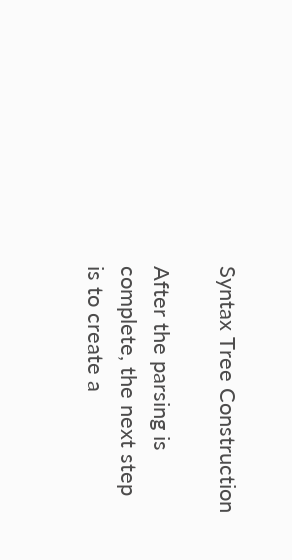Syntax Tree Construction

After the parsing is complete, the next step is to create a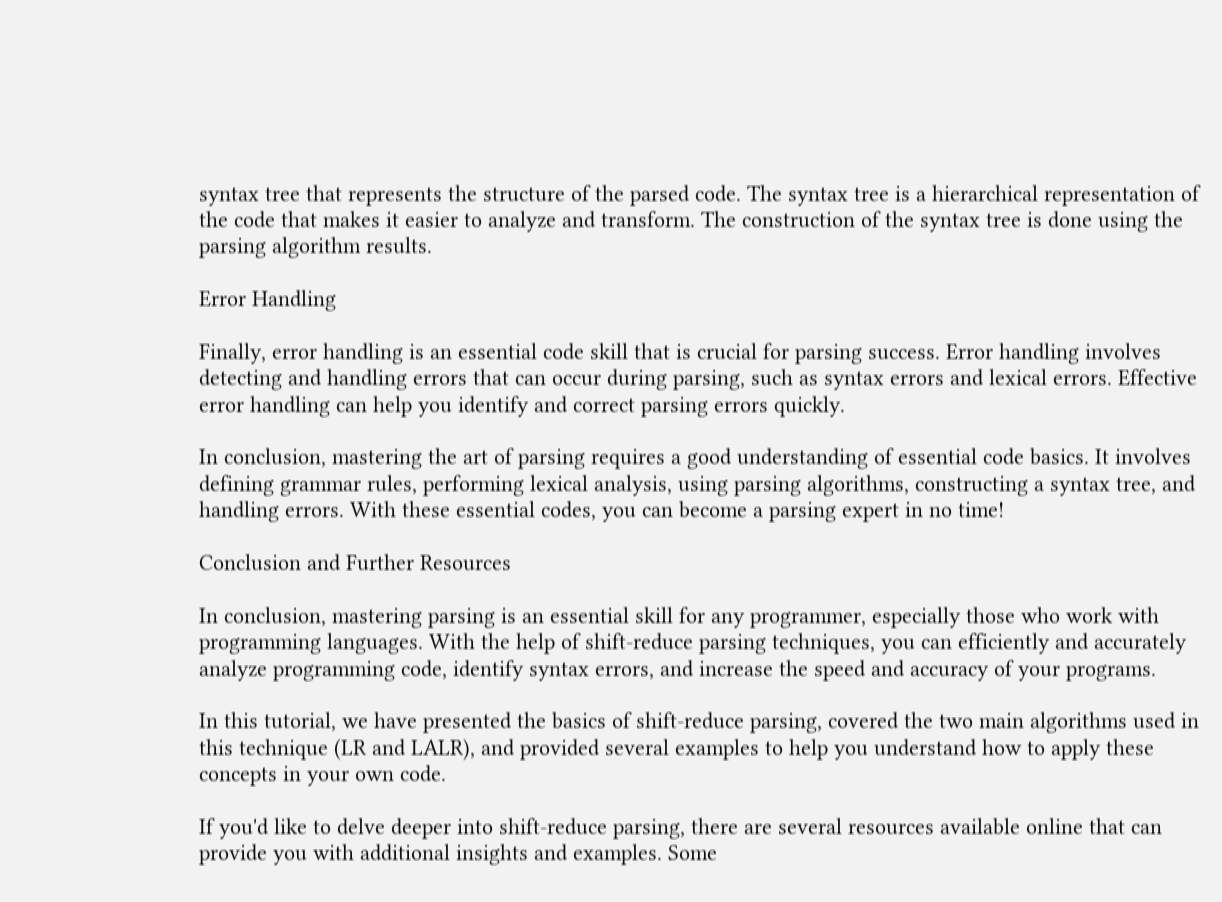syntax tree that represents the structure of the parsed code. The syntax tree is a hierarchical representation of the code that makes it easier to analyze and transform. The construction of the syntax tree is done using the parsing algorithm results.

Error Handling

Finally, error handling is an essential code skill that is crucial for parsing success. Error handling involves detecting and handling errors that can occur during parsing, such as syntax errors and lexical errors. Effective error handling can help you identify and correct parsing errors quickly.

In conclusion, mastering the art of parsing requires a good understanding of essential code basics. It involves defining grammar rules, performing lexical analysis, using parsing algorithms, constructing a syntax tree, and handling errors. With these essential codes, you can become a parsing expert in no time!

Conclusion and Further Resources

In conclusion, mastering parsing is an essential skill for any programmer, especially those who work with programming languages. With the help of shift-reduce parsing techniques, you can efficiently and accurately analyze programming code, identify syntax errors, and increase the speed and accuracy of your programs.

In this tutorial, we have presented the basics of shift-reduce parsing, covered the two main algorithms used in this technique (LR and LALR), and provided several examples to help you understand how to apply these concepts in your own code.

If you'd like to delve deeper into shift-reduce parsing, there are several resources available online that can provide you with additional insights and examples. Some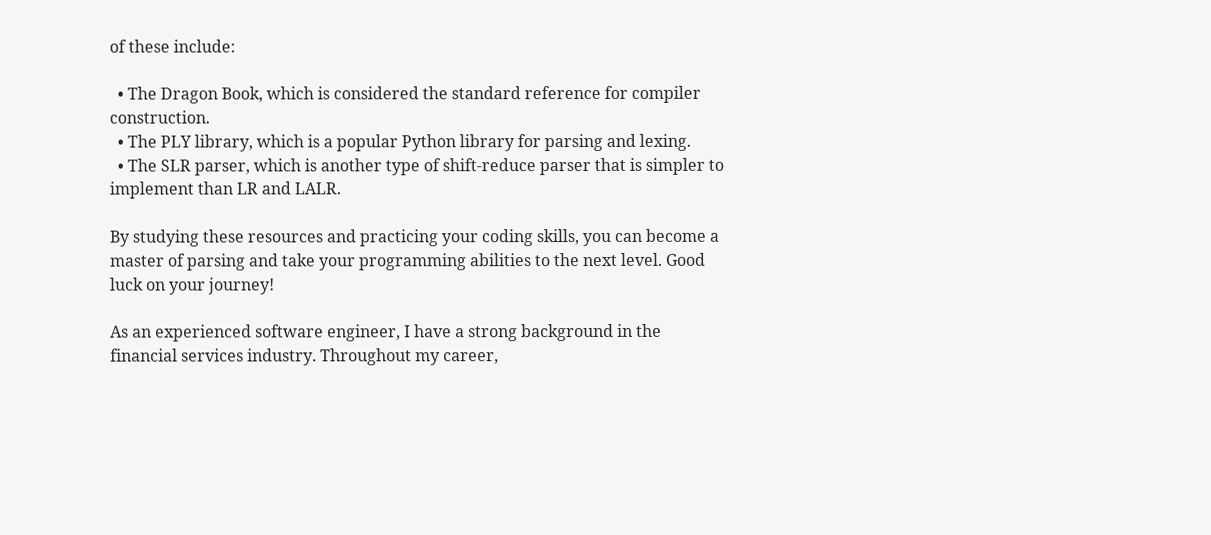of these include:

  • The Dragon Book, which is considered the standard reference for compiler construction.
  • The PLY library, which is a popular Python library for parsing and lexing.
  • The SLR parser, which is another type of shift-reduce parser that is simpler to implement than LR and LALR.

By studying these resources and practicing your coding skills, you can become a master of parsing and take your programming abilities to the next level. Good luck on your journey!

As an experienced software engineer, I have a strong background in the financial services industry. Throughout my career,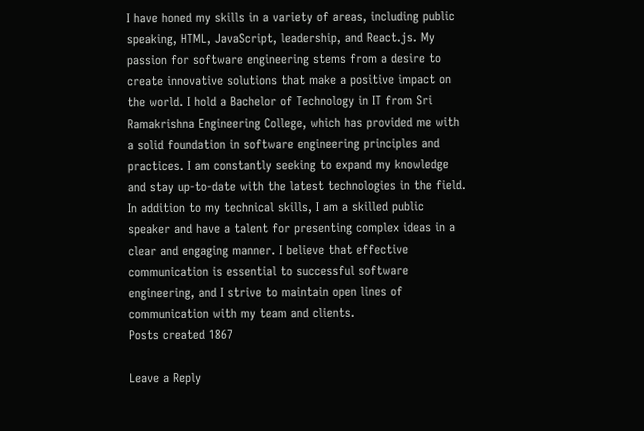I have honed my skills in a variety of areas, including public speaking, HTML, JavaScript, leadership, and React.js. My passion for software engineering stems from a desire to create innovative solutions that make a positive impact on the world. I hold a Bachelor of Technology in IT from Sri Ramakrishna Engineering College, which has provided me with a solid foundation in software engineering principles and practices. I am constantly seeking to expand my knowledge and stay up-to-date with the latest technologies in the field. In addition to my technical skills, I am a skilled public speaker and have a talent for presenting complex ideas in a clear and engaging manner. I believe that effective communication is essential to successful software engineering, and I strive to maintain open lines of communication with my team and clients.
Posts created 1867

Leave a Reply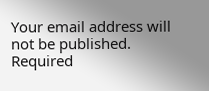Your email address will not be published. Required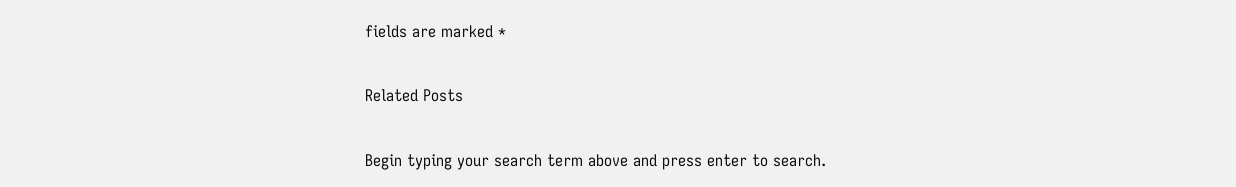fields are marked *

Related Posts

Begin typing your search term above and press enter to search.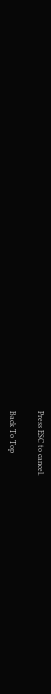Press ESC to cancel.

Back To Top